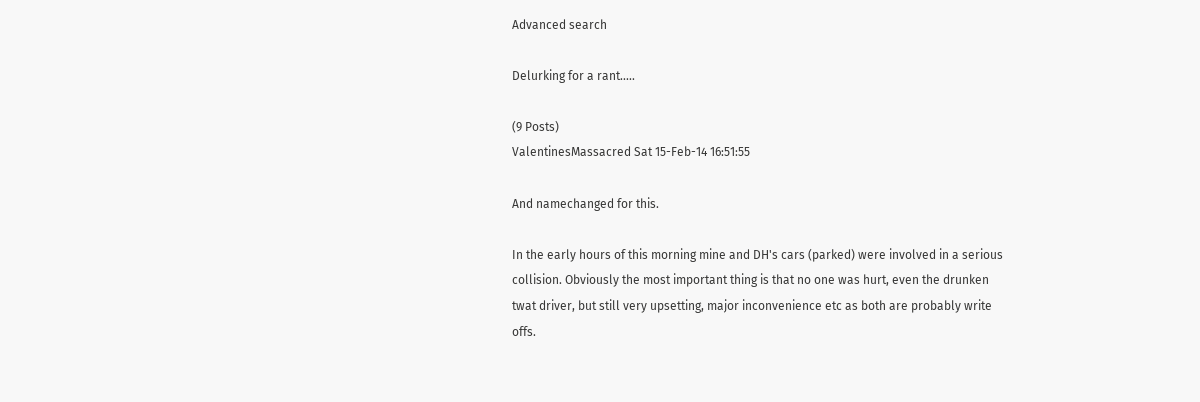Advanced search

Delurking for a rant.....

(9 Posts)
ValentinesMassacred Sat 15-Feb-14 16:51:55

And namechanged for this.

In the early hours of this morning mine and DH's cars (parked) were involved in a serious collision. Obviously the most important thing is that no one was hurt, even the drunken twat driver, but still very upsetting, major inconvenience etc as both are probably write offs.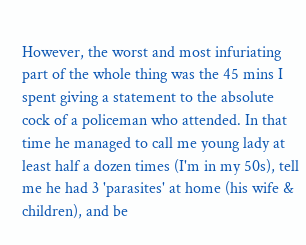However, the worst and most infuriating part of the whole thing was the 45 mins I spent giving a statement to the absolute cock of a policeman who attended. In that time he managed to call me young lady at least half a dozen times (I'm in my 50s), tell me he had 3 'parasites' at home (his wife & children), and be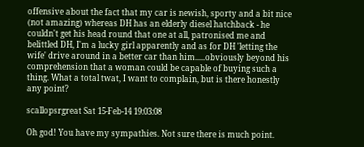offensive about the fact that my car is newish, sporty and a bit nice (not amazing) whereas DH has an elderly diesel hatchback - he couldn't get his head round that one at all, patronised me and belittled DH, I'm a lucky girl apparently and as for DH 'letting the wife' drive around in a better car than him.....obviously beyond his comprehension that a woman could be capable of buying such a thing. What a total twat, I want to complain, but is there honestly any point?

scallopsrgreat Sat 15-Feb-14 19:03:08

Oh god! You have my sympathies. Not sure there is much point.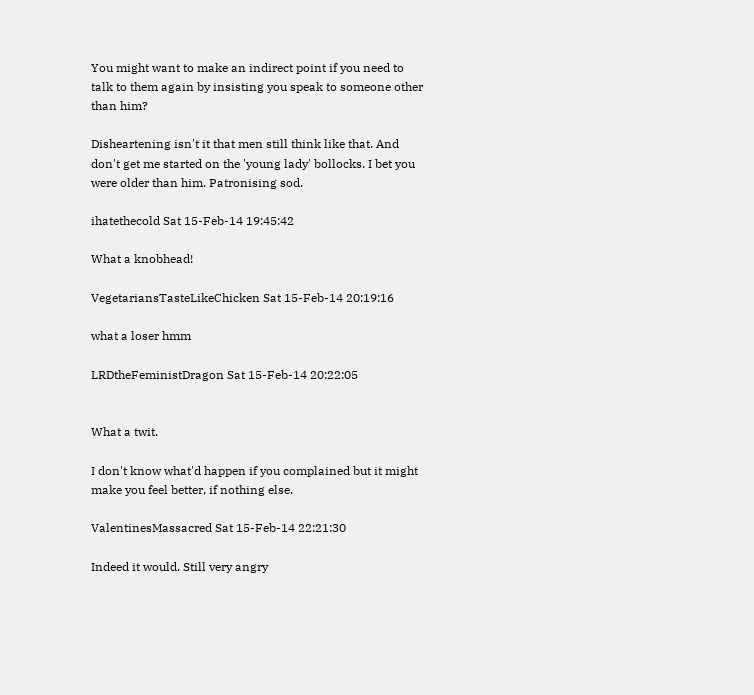You might want to make an indirect point if you need to talk to them again by insisting you speak to someone other than him?

Disheartening isn't it that men still think like that. And don't get me started on the 'young lady' bollocks. I bet you were older than him. Patronising sod.

ihatethecold Sat 15-Feb-14 19:45:42

What a knobhead!

VegetariansTasteLikeChicken Sat 15-Feb-14 20:19:16

what a loser hmm

LRDtheFeministDragon Sat 15-Feb-14 20:22:05


What a twit.

I don't know what'd happen if you complained but it might make you feel better, if nothing else.

ValentinesMassacred Sat 15-Feb-14 22:21:30

Indeed it would. Still very angry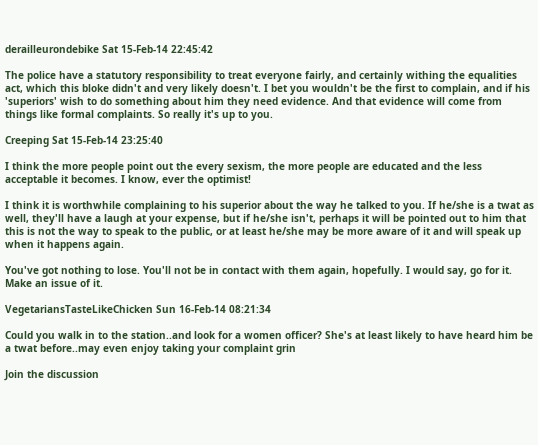derailleurondebike Sat 15-Feb-14 22:45:42

The police have a statutory responsibility to treat everyone fairly, and certainly withing the equalities act, which this bloke didn't and very likely doesn't. I bet you wouldn't be the first to complain, and if his 'superiors' wish to do something about him they need evidence. And that evidence will come from things like formal complaints. So really it's up to you.

Creeping Sat 15-Feb-14 23:25:40

I think the more people point out the every sexism, the more people are educated and the less acceptable it becomes. I know, ever the optimist!

I think it is worthwhile complaining to his superior about the way he talked to you. If he/she is a twat as well, they'll have a laugh at your expense, but if he/she isn't, perhaps it will be pointed out to him that this is not the way to speak to the public, or at least he/she may be more aware of it and will speak up when it happens again.

You've got nothing to lose. You'll not be in contact with them again, hopefully. I would say, go for it. Make an issue of it.

VegetariansTasteLikeChicken Sun 16-Feb-14 08:21:34

Could you walk in to the station..and look for a women officer? She's at least likely to have heard him be a twat before..may even enjoy taking your complaint grin

Join the discussion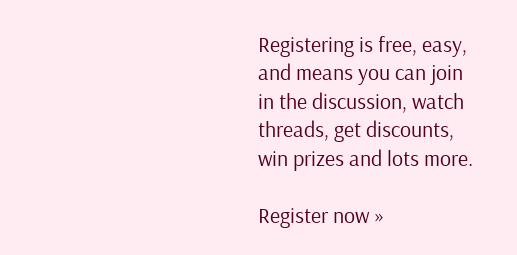Registering is free, easy, and means you can join in the discussion, watch threads, get discounts, win prizes and lots more.

Register now »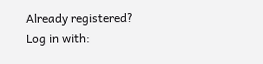Already registered? Log in with: